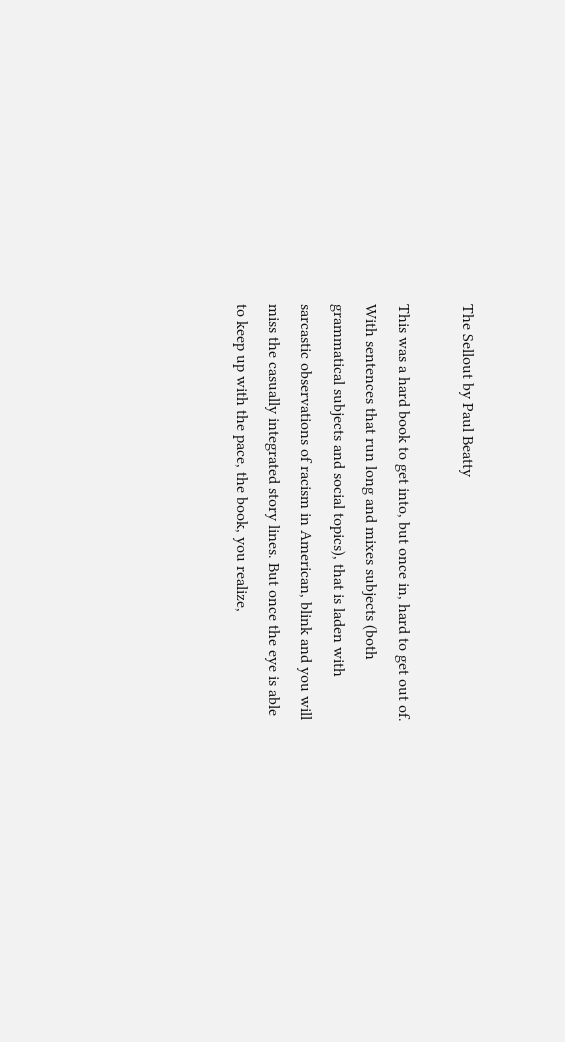The Sellout by Paul Beatty

This was a hard book to get into, but once in, hard to get out of. With sentences that run long and mixes subjects (both grammatical subjects and social topics), that is laden with sarcastic observations of racism in American, blink and you will miss the casually integrated story lines. But once the eye is able to keep up with the pace, the book, you realize,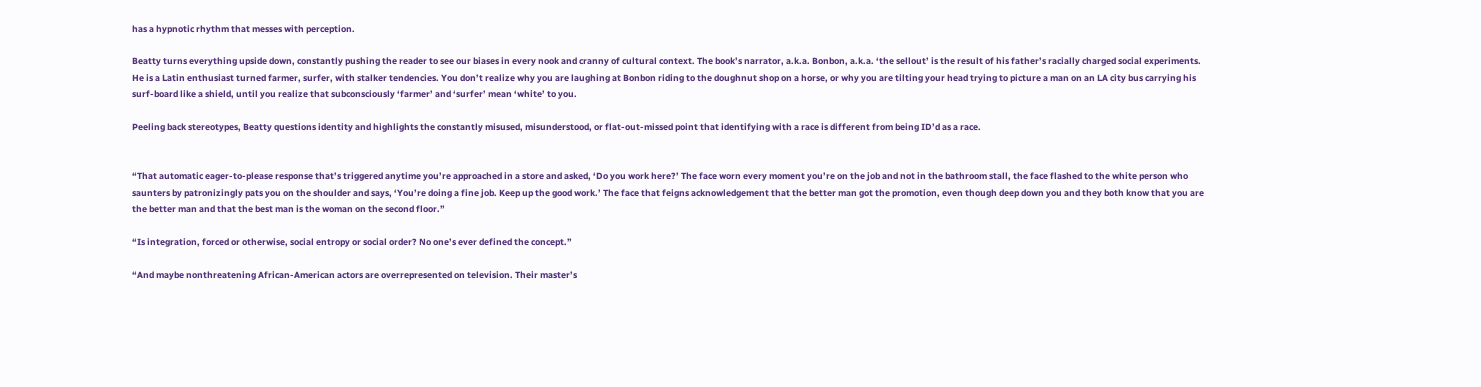has a hypnotic rhythm that messes with perception.

Beatty turns everything upside down, constantly pushing the reader to see our biases in every nook and cranny of cultural context. The book’s narrator, a.k.a. Bonbon, a.k.a. ‘the sellout’ is the result of his father’s racially charged social experiments. He is a Latin enthusiast turned farmer, surfer, with stalker tendencies. You don’t realize why you are laughing at Bonbon riding to the doughnut shop on a horse, or why you are tilting your head trying to picture a man on an LA city bus carrying his surf-board like a shield, until you realize that subconsciously ‘farmer’ and ‘surfer’ mean ‘white’ to you.

Peeling back stereotypes, Beatty questions identity and highlights the constantly misused, misunderstood, or flat-out-missed point that identifying with a race is different from being ID’d as a race.


“That automatic eager-to-please response that’s triggered anytime you’re approached in a store and asked, ‘Do you work here?’ The face worn every moment you’re on the job and not in the bathroom stall, the face flashed to the white person who saunters by patronizingly pats you on the shoulder and says, ‘You’re doing a fine job. Keep up the good work.’ The face that feigns acknowledgement that the better man got the promotion, even though deep down you and they both know that you are the better man and that the best man is the woman on the second floor.”

“Is integration, forced or otherwise, social entropy or social order? No one’s ever defined the concept.”

“And maybe nonthreatening African-American actors are overrepresented on television. Their master’s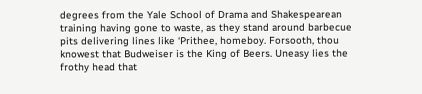degrees from the Yale School of Drama and Shakespearean training having gone to waste, as they stand around barbecue pits delivering lines like ‘Prithee, homeboy. Forsooth, thou knowest that Budweiser is the King of Beers. Uneasy lies the frothy head that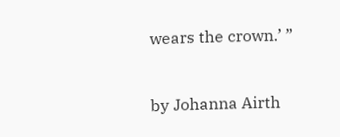wears the crown.’ ”


by Johanna Airth